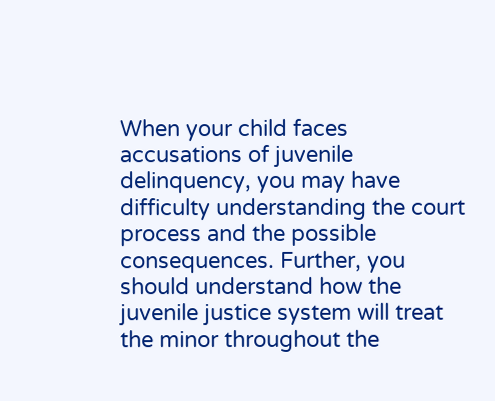When your child faces accusations of juvenile delinquency, you may have difficulty understanding the court process and the possible consequences. Further, you should understand how the juvenile justice system will treat the minor throughout the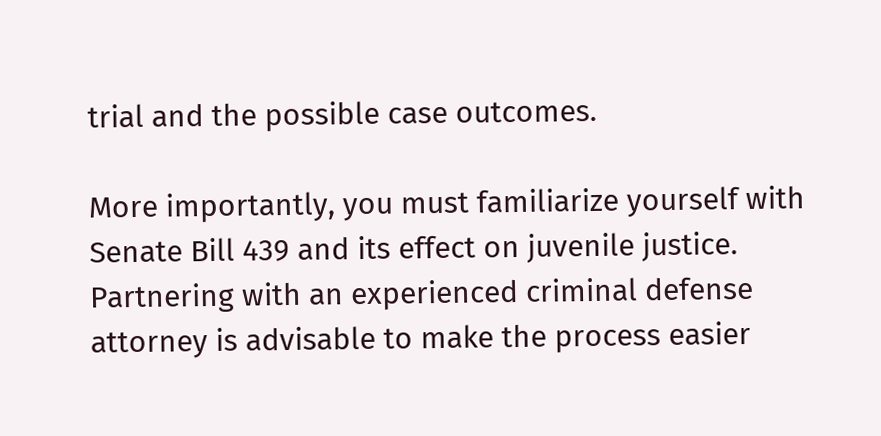trial and the possible case outcomes.

More importantly, you must familiarize yourself with Senate Bill 439 and its effect on juvenile justice. Partnering with an experienced criminal defense attorney is advisable to make the process easier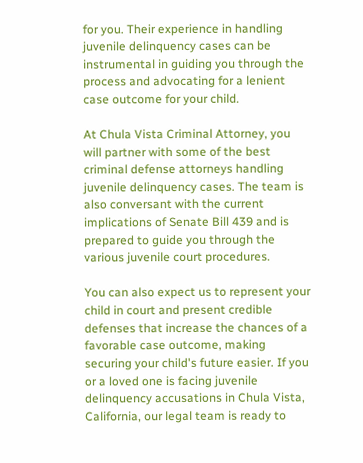for you. Their experience in handling juvenile delinquency cases can be instrumental in guiding you through the process and advocating for a lenient case outcome for your child.

At Chula Vista Criminal Attorney, you will partner with some of the best criminal defense attorneys handling juvenile delinquency cases. The team is also conversant with the current implications of Senate Bill 439 and is prepared to guide you through the various juvenile court procedures.

You can also expect us to represent your child in court and present credible defenses that increase the chances of a favorable case outcome, making securing your child's future easier. If you or a loved one is facing juvenile delinquency accusations in Chula Vista, California, our legal team is ready to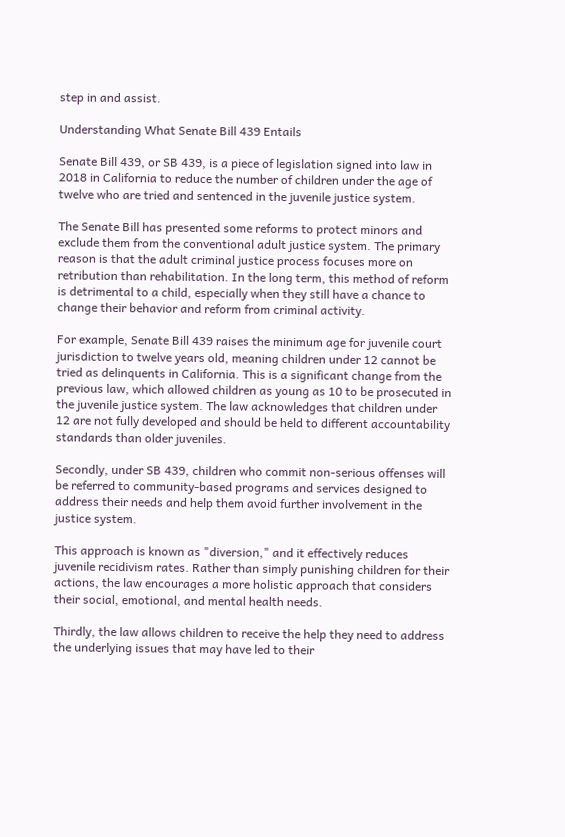step in and assist.

Understanding What Senate Bill 439 Entails

Senate Bill 439, or SB 439, is a piece of legislation signed into law in 2018 in California to reduce the number of children under the age of twelve who are tried and sentenced in the juvenile justice system.

The Senate Bill has presented some reforms to protect minors and exclude them from the conventional adult justice system. The primary reason is that the adult criminal justice process focuses more on retribution than rehabilitation. In the long term, this method of reform is detrimental to a child, especially when they still have a chance to change their behavior and reform from criminal activity.

For example, Senate Bill 439 raises the minimum age for juvenile court jurisdiction to twelve years old, meaning children under 12 cannot be tried as delinquents in California. This is a significant change from the previous law, which allowed children as young as 10 to be prosecuted in the juvenile justice system. The law acknowledges that children under 12 are not fully developed and should be held to different accountability standards than older juveniles.

Secondly, under SB 439, children who commit non-serious offenses will be referred to community-based programs and services designed to address their needs and help them avoid further involvement in the justice system.

This approach is known as "diversion," and it effectively reduces juvenile recidivism rates. Rather than simply punishing children for their actions, the law encourages a more holistic approach that considers their social, emotional, and mental health needs.

Thirdly, the law allows children to receive the help they need to address the underlying issues that may have led to their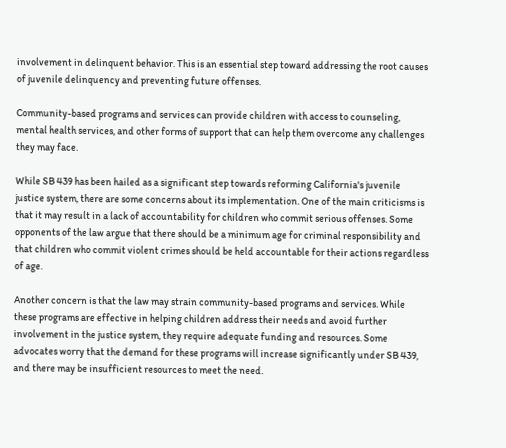involvement in delinquent behavior. This is an essential step toward addressing the root causes of juvenile delinquency and preventing future offenses.

Community-based programs and services can provide children with access to counseling, mental health services, and other forms of support that can help them overcome any challenges they may face.

While SB 439 has been hailed as a significant step towards reforming California's juvenile justice system, there are some concerns about its implementation. One of the main criticisms is that it may result in a lack of accountability for children who commit serious offenses. Some opponents of the law argue that there should be a minimum age for criminal responsibility and that children who commit violent crimes should be held accountable for their actions regardless of age.

Another concern is that the law may strain community-based programs and services. While these programs are effective in helping children address their needs and avoid further involvement in the justice system, they require adequate funding and resources. Some advocates worry that the demand for these programs will increase significantly under SB 439, and there may be insufficient resources to meet the need.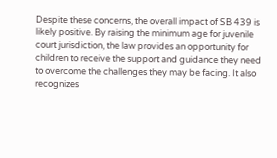Despite these concerns, the overall impact of SB 439 is likely positive. By raising the minimum age for juvenile court jurisdiction, the law provides an opportunity for children to receive the support and guidance they need to overcome the challenges they may be facing. It also recognizes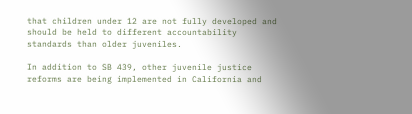that children under 12 are not fully developed and should be held to different accountability standards than older juveniles.

In addition to SB 439, other juvenile justice reforms are being implemented in California and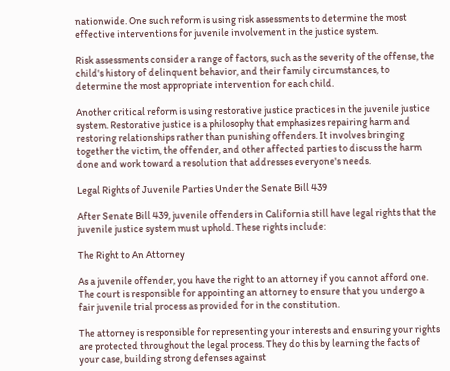nationwide. One such reform is using risk assessments to determine the most effective interventions for juvenile involvement in the justice system.

Risk assessments consider a range of factors, such as the severity of the offense, the child's history of delinquent behavior, and their family circumstances, to determine the most appropriate intervention for each child.

Another critical reform is using restorative justice practices in the juvenile justice system. Restorative justice is a philosophy that emphasizes repairing harm and restoring relationships rather than punishing offenders. It involves bringing together the victim, the offender, and other affected parties to discuss the harm done and work toward a resolution that addresses everyone's needs.

Legal Rights of Juvenile Parties Under the Senate Bill 439

After Senate Bill 439, juvenile offenders in California still have legal rights that the juvenile justice system must uphold. These rights include:

The Right to An Attorney

As a juvenile offender, you have the right to an attorney if you cannot afford one. The court is responsible for appointing an attorney to ensure that you undergo a fair juvenile trial process as provided for in the constitution.

The attorney is responsible for representing your interests and ensuring your rights are protected throughout the legal process. They do this by learning the facts of your case, building strong defenses against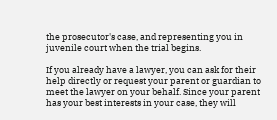the prosecutor's case, and representing you in juvenile court when the trial begins.

If you already have a lawyer, you can ask for their help directly or request your parent or guardian to meet the lawyer on your behalf. Since your parent has your best interests in your case, they will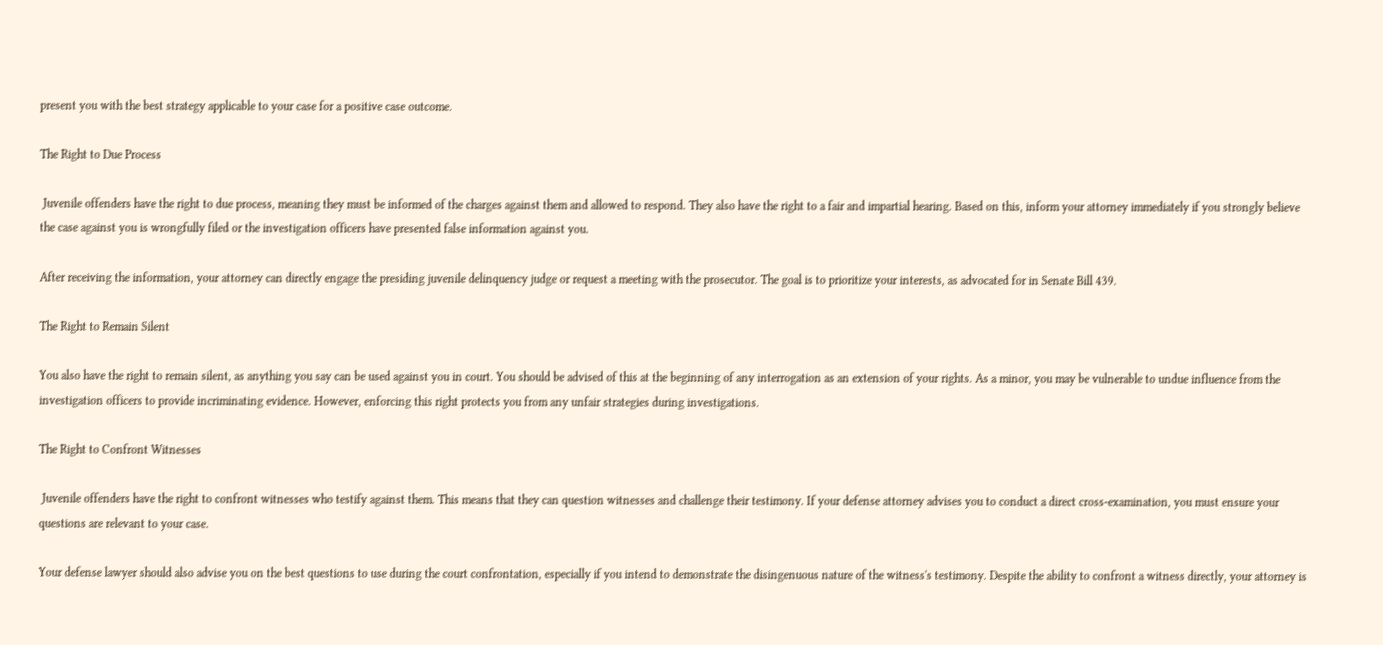present you with the best strategy applicable to your case for a positive case outcome.

The Right to Due Process

 Juvenile offenders have the right to due process, meaning they must be informed of the charges against them and allowed to respond. They also have the right to a fair and impartial hearing. Based on this, inform your attorney immediately if you strongly believe the case against you is wrongfully filed or the investigation officers have presented false information against you.

After receiving the information, your attorney can directly engage the presiding juvenile delinquency judge or request a meeting with the prosecutor. The goal is to prioritize your interests, as advocated for in Senate Bill 439.

The Right to Remain Silent

You also have the right to remain silent, as anything you say can be used against you in court. You should be advised of this at the beginning of any interrogation as an extension of your rights. As a minor, you may be vulnerable to undue influence from the investigation officers to provide incriminating evidence. However, enforcing this right protects you from any unfair strategies during investigations.

The Right to Confront Witnesses

 Juvenile offenders have the right to confront witnesses who testify against them. This means that they can question witnesses and challenge their testimony. If your defense attorney advises you to conduct a direct cross-examination, you must ensure your questions are relevant to your case.

Your defense lawyer should also advise you on the best questions to use during the court confrontation, especially if you intend to demonstrate the disingenuous nature of the witness's testimony. Despite the ability to confront a witness directly, your attorney is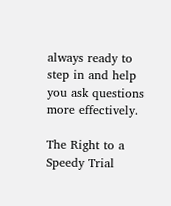always ready to step in and help you ask questions more effectively.

The Right to a Speedy Trial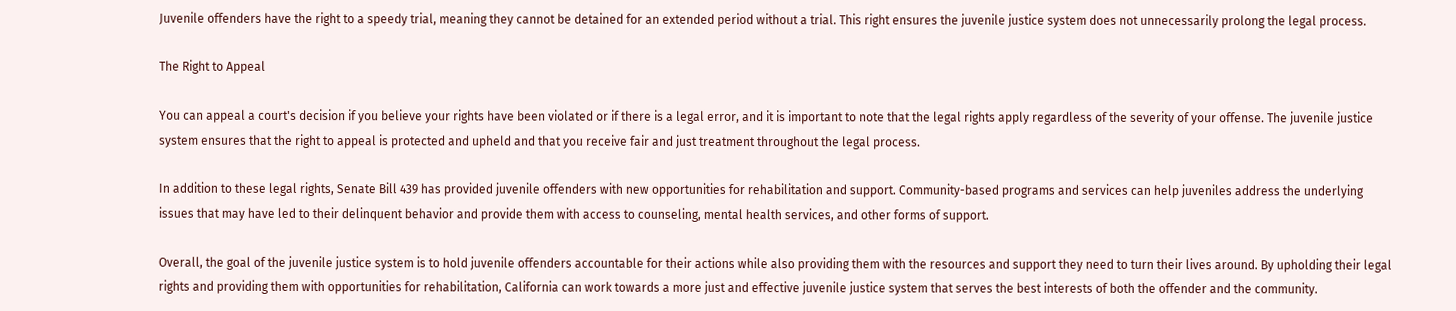Juvenile offenders have the right to a speedy trial, meaning they cannot be detained for an extended period without a trial. This right ensures the juvenile justice system does not unnecessarily prolong the legal process.

The Right to Appeal

You can appeal a court's decision if you believe your rights have been violated or if there is a legal error, and it is important to note that the legal rights apply regardless of the severity of your offense. The juvenile justice system ensures that the right to appeal is protected and upheld and that you receive fair and just treatment throughout the legal process.

In addition to these legal rights, Senate Bill 439 has provided juvenile offenders with new opportunities for rehabilitation and support. Community-based programs and services can help juveniles address the underlying issues that may have led to their delinquent behavior and provide them with access to counseling, mental health services, and other forms of support.

Overall, the goal of the juvenile justice system is to hold juvenile offenders accountable for their actions while also providing them with the resources and support they need to turn their lives around. By upholding their legal rights and providing them with opportunities for rehabilitation, California can work towards a more just and effective juvenile justice system that serves the best interests of both the offender and the community.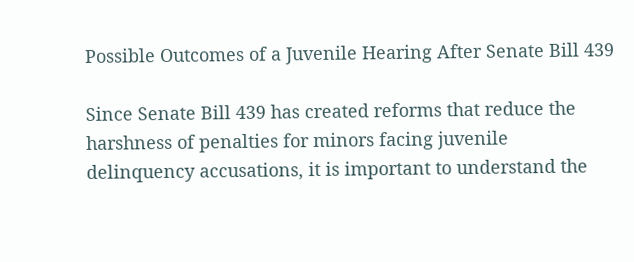Possible Outcomes of a Juvenile Hearing After Senate Bill 439

Since Senate Bill 439 has created reforms that reduce the harshness of penalties for minors facing juvenile delinquency accusations, it is important to understand the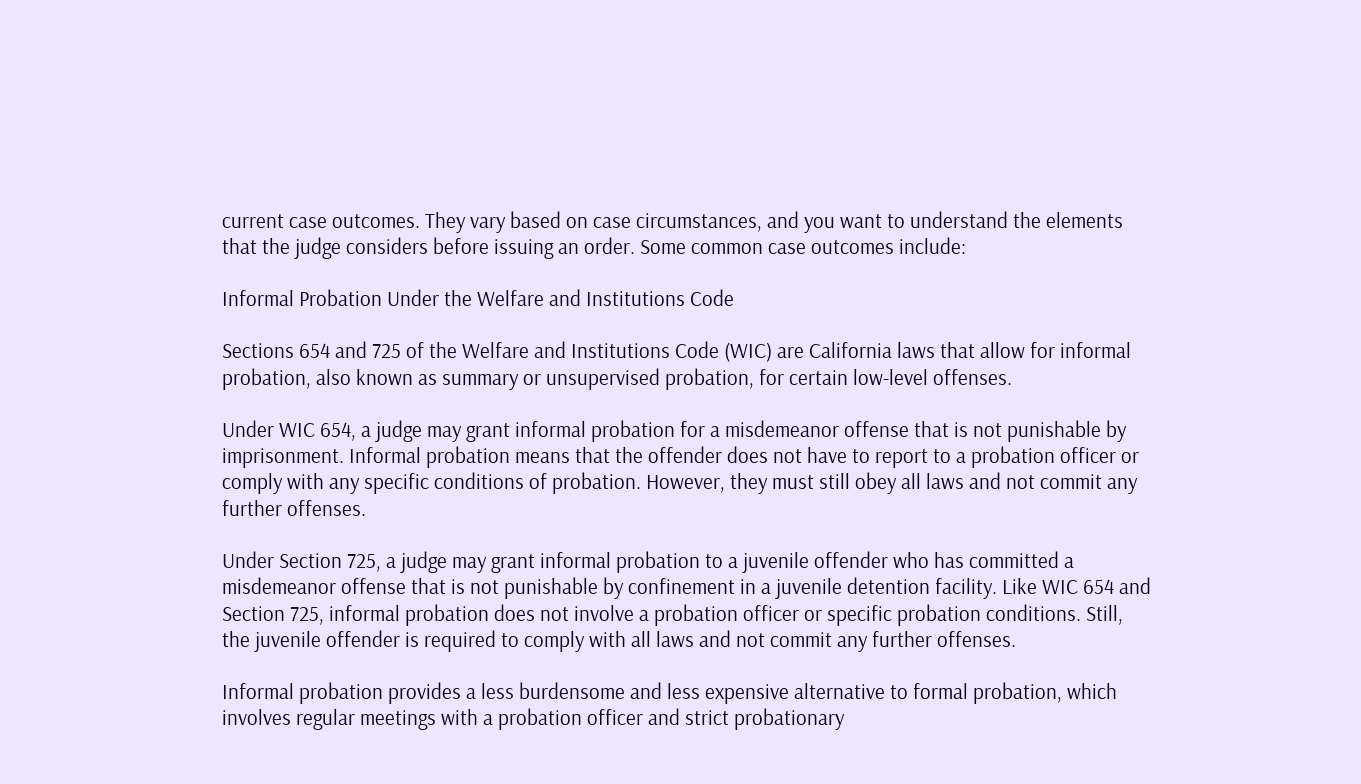current case outcomes. They vary based on case circumstances, and you want to understand the elements that the judge considers before issuing an order. Some common case outcomes include:

Informal Probation Under the Welfare and Institutions Code

Sections 654 and 725 of the Welfare and Institutions Code (WIC) are California laws that allow for informal probation, also known as summary or unsupervised probation, for certain low-level offenses.

Under WIC 654, a judge may grant informal probation for a misdemeanor offense that is not punishable by imprisonment. Informal probation means that the offender does not have to report to a probation officer or comply with any specific conditions of probation. However, they must still obey all laws and not commit any further offenses.

Under Section 725, a judge may grant informal probation to a juvenile offender who has committed a misdemeanor offense that is not punishable by confinement in a juvenile detention facility. Like WIC 654 and Section 725, informal probation does not involve a probation officer or specific probation conditions. Still, the juvenile offender is required to comply with all laws and not commit any further offenses.

Informal probation provides a less burdensome and less expensive alternative to formal probation, which involves regular meetings with a probation officer and strict probationary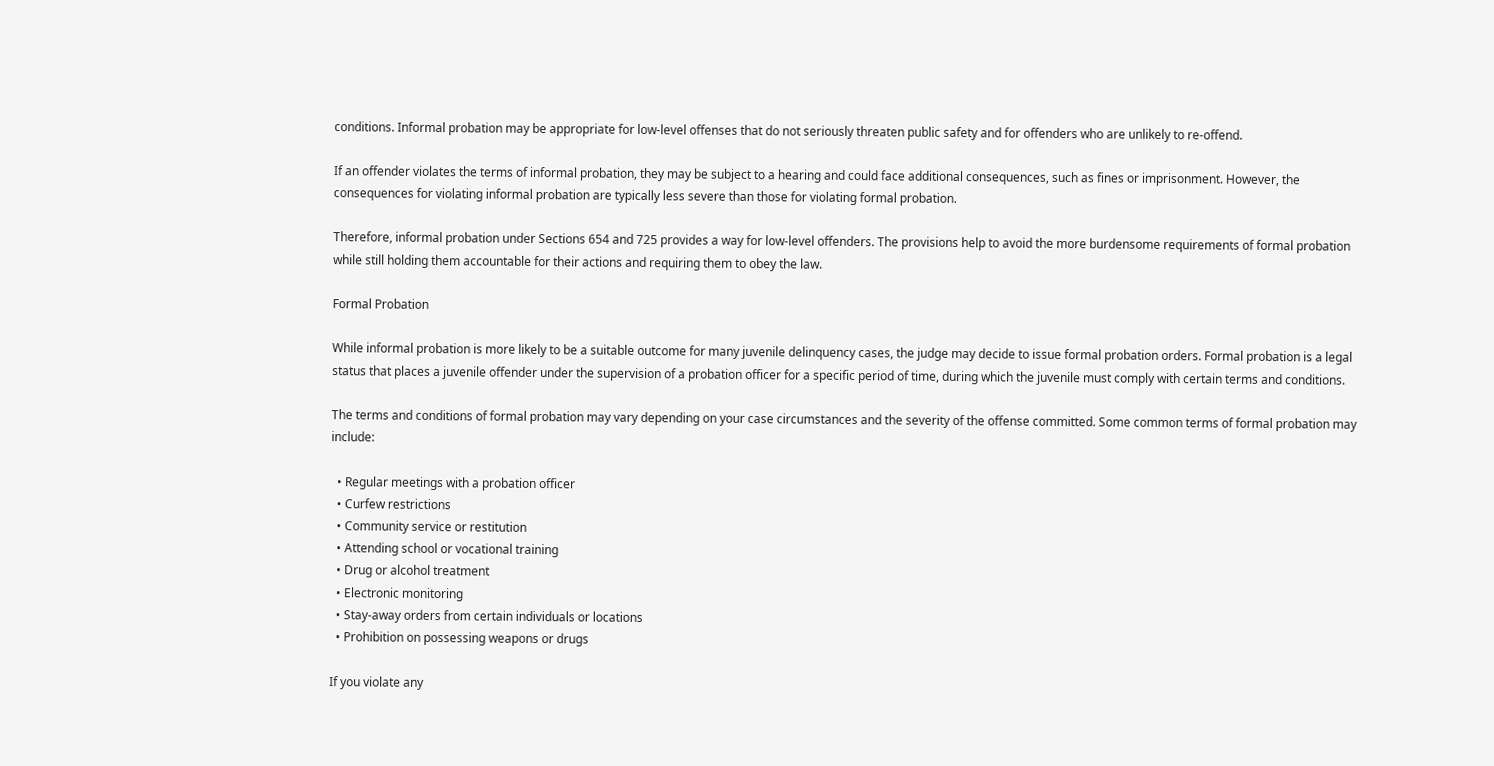conditions. Informal probation may be appropriate for low-level offenses that do not seriously threaten public safety and for offenders who are unlikely to re-offend.

If an offender violates the terms of informal probation, they may be subject to a hearing and could face additional consequences, such as fines or imprisonment. However, the consequences for violating informal probation are typically less severe than those for violating formal probation.

Therefore, informal probation under Sections 654 and 725 provides a way for low-level offenders. The provisions help to avoid the more burdensome requirements of formal probation while still holding them accountable for their actions and requiring them to obey the law.

Formal Probation

While informal probation is more likely to be a suitable outcome for many juvenile delinquency cases, the judge may decide to issue formal probation orders. Formal probation is a legal status that places a juvenile offender under the supervision of a probation officer for a specific period of time, during which the juvenile must comply with certain terms and conditions.

The terms and conditions of formal probation may vary depending on your case circumstances and the severity of the offense committed. Some common terms of formal probation may include:

  • Regular meetings with a probation officer
  • Curfew restrictions
  • Community service or restitution
  • Attending school or vocational training
  • Drug or alcohol treatment
  • Electronic monitoring
  • Stay-away orders from certain individuals or locations
  • Prohibition on possessing weapons or drugs

If you violate any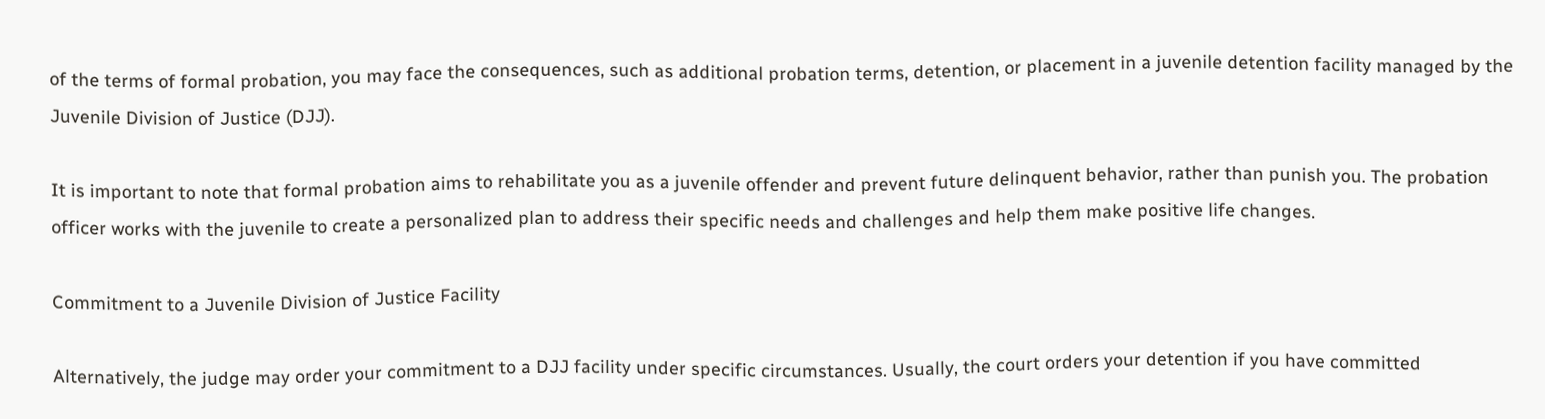of the terms of formal probation, you may face the consequences, such as additional probation terms, detention, or placement in a juvenile detention facility managed by the Juvenile Division of Justice (DJJ).

It is important to note that formal probation aims to rehabilitate you as a juvenile offender and prevent future delinquent behavior, rather than punish you. The probation officer works with the juvenile to create a personalized plan to address their specific needs and challenges and help them make positive life changes.

Commitment to a Juvenile Division of Justice Facility

Alternatively, the judge may order your commitment to a DJJ facility under specific circumstances. Usually, the court orders your detention if you have committed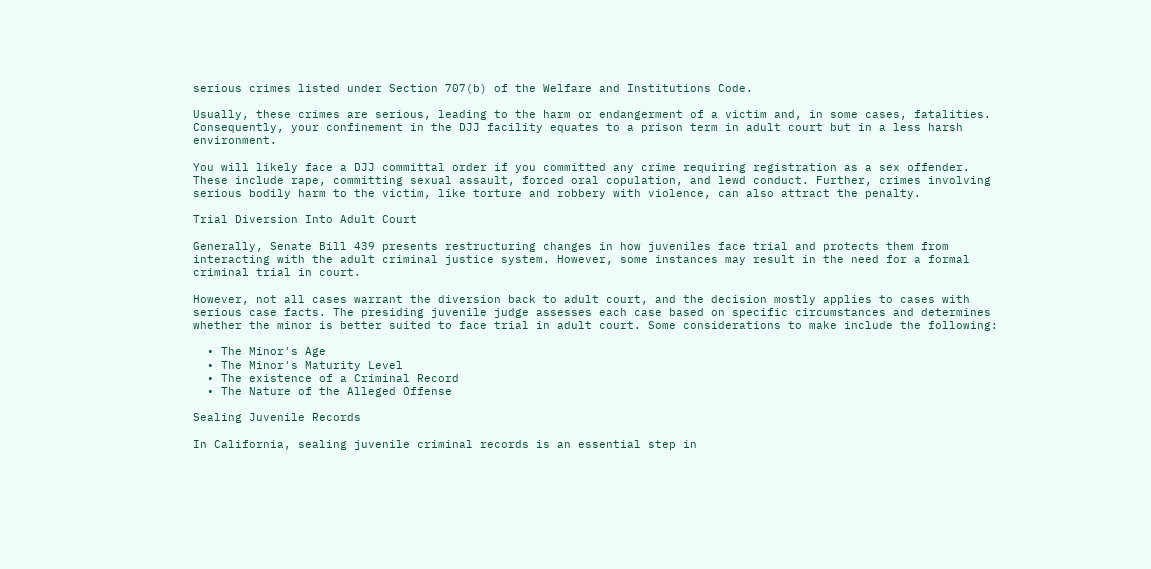serious crimes listed under Section 707(b) of the Welfare and Institutions Code.

Usually, these crimes are serious, leading to the harm or endangerment of a victim and, in some cases, fatalities. Consequently, your confinement in the DJJ facility equates to a prison term in adult court but in a less harsh environment.

You will likely face a DJJ committal order if you committed any crime requiring registration as a sex offender. These include rape, committing sexual assault, forced oral copulation, and lewd conduct. Further, crimes involving serious bodily harm to the victim, like torture and robbery with violence, can also attract the penalty.

Trial Diversion Into Adult Court

Generally, Senate Bill 439 presents restructuring changes in how juveniles face trial and protects them from interacting with the adult criminal justice system. However, some instances may result in the need for a formal criminal trial in court.

However, not all cases warrant the diversion back to adult court, and the decision mostly applies to cases with serious case facts. The presiding juvenile judge assesses each case based on specific circumstances and determines whether the minor is better suited to face trial in adult court. Some considerations to make include the following:

  • The Minor's Age
  • The Minor's Maturity Level
  • The existence of a Criminal Record
  • The Nature of the Alleged Offense

Sealing Juvenile Records

In California, sealing juvenile criminal records is an essential step in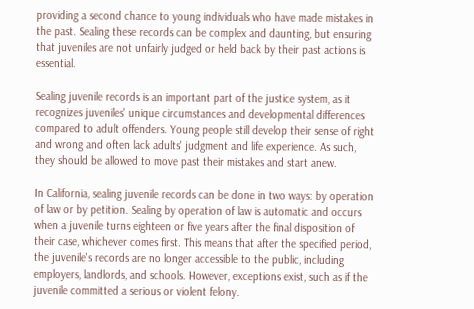providing a second chance to young individuals who have made mistakes in the past. Sealing these records can be complex and daunting, but ensuring that juveniles are not unfairly judged or held back by their past actions is essential.

Sealing juvenile records is an important part of the justice system, as it recognizes juveniles' unique circumstances and developmental differences compared to adult offenders. Young people still develop their sense of right and wrong and often lack adults' judgment and life experience. As such, they should be allowed to move past their mistakes and start anew.

In California, sealing juvenile records can be done in two ways: by operation of law or by petition. Sealing by operation of law is automatic and occurs when a juvenile turns eighteen or five years after the final disposition of their case, whichever comes first. This means that after the specified period, the juvenile's records are no longer accessible to the public, including employers, landlords, and schools. However, exceptions exist, such as if the juvenile committed a serious or violent felony.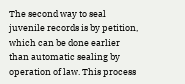The second way to seal juvenile records is by petition, which can be done earlier than automatic sealing by operation of law. This process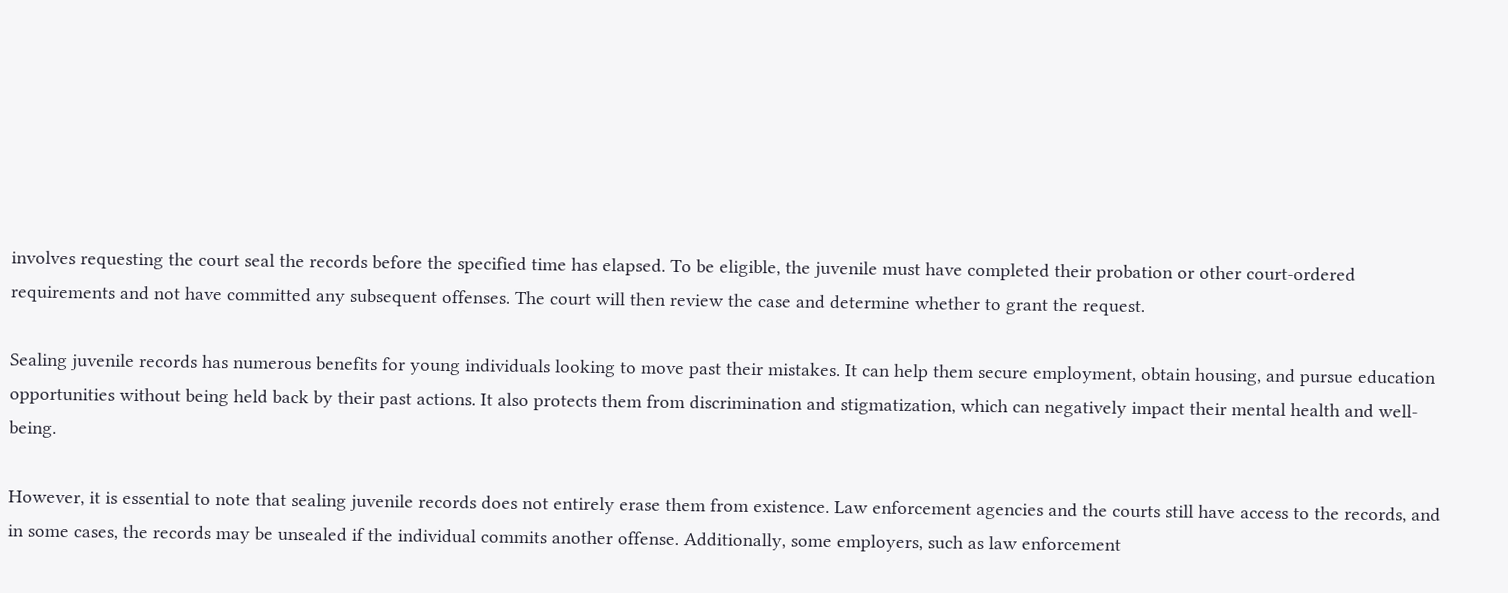involves requesting the court seal the records before the specified time has elapsed. To be eligible, the juvenile must have completed their probation or other court-ordered requirements and not have committed any subsequent offenses. The court will then review the case and determine whether to grant the request.

Sealing juvenile records has numerous benefits for young individuals looking to move past their mistakes. It can help them secure employment, obtain housing, and pursue education opportunities without being held back by their past actions. It also protects them from discrimination and stigmatization, which can negatively impact their mental health and well-being.

However, it is essential to note that sealing juvenile records does not entirely erase them from existence. Law enforcement agencies and the courts still have access to the records, and in some cases, the records may be unsealed if the individual commits another offense. Additionally, some employers, such as law enforcement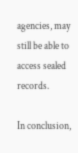agencies, may still be able to access sealed records.

In conclusion,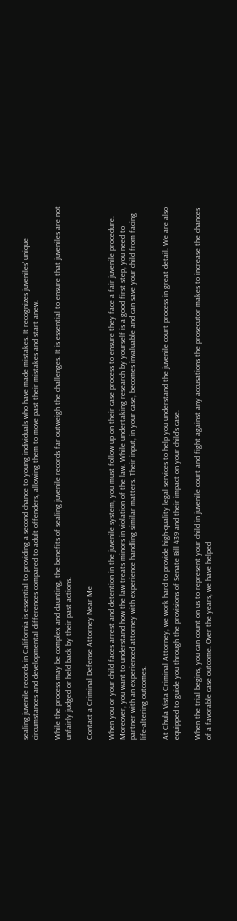sealing juvenile records in California is essential to providing a second chance to young individuals who have made mistakes. It recognizes juveniles' unique circumstances and developmental differences compared to adult offenders, allowing them to move past their mistakes and start anew.

While the process may be complex and daunting, the benefits of sealing juvenile records far outweigh the challenges. It is essential to ensure that juveniles are not unfairly judged or held back by their past actions.

Contact a Criminal Defense Attorney Near Me

When you or your child faces arrest and detention in the juvenile system, you must follow up on their case process to ensure they face a fair juvenile procedure. Moreover, you want to understand how the law treats minors in violation of the law. While undertaking research by yourself is a good first step, you need to partner with an experienced attorney with experience handling similar matters. Their input, in your case, becomes invaluable and can save your child from facing life-altering outcomes.

At Chula Vista Criminal Attorney, we work hard to provide high-quality legal services to help you understand the juvenile court process in great detail. We are also equipped to guide you through the provisions of Senate Bill 439 and their impact on your child's case.

When the trial begins, you can count on us to represent your child in juvenile court and fight against any accusations the prosecutor makes to increase the chances of a favorable case outcome. Over the years, we have helped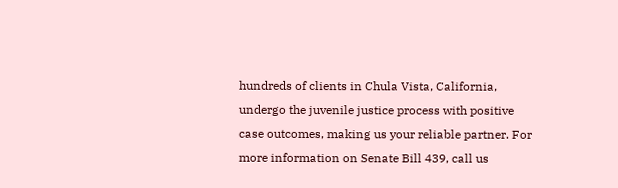hundreds of clients in Chula Vista, California, undergo the juvenile justice process with positive case outcomes, making us your reliable partner. For more information on Senate Bill 439, call us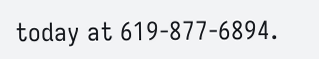today at 619-877-6894.